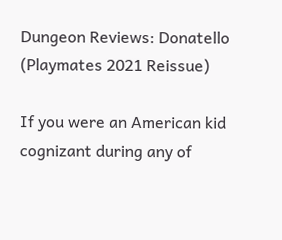Dungeon Reviews: Donatello (Playmates 2021 Reissue)

If you were an American kid cognizant during any of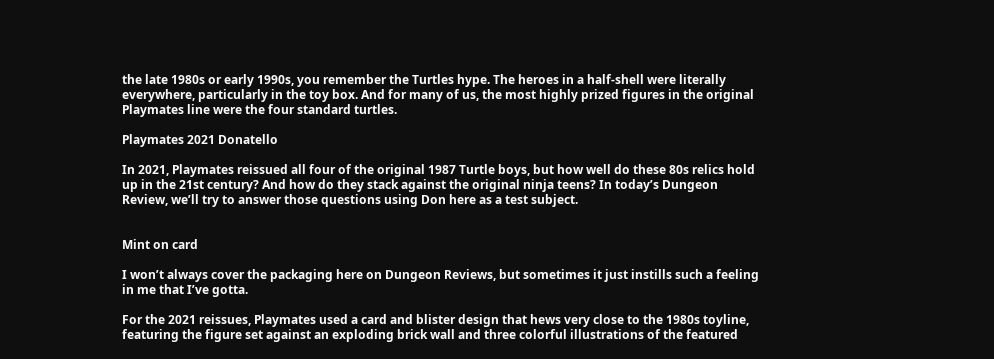the late 1980s or early 1990s, you remember the Turtles hype. The heroes in a half-shell were literally everywhere, particularly in the toy box. And for many of us, the most highly prized figures in the original Playmates line were the four standard turtles.

Playmates 2021 Donatello

In 2021, Playmates reissued all four of the original 1987 Turtle boys, but how well do these 80s relics hold up in the 21st century? And how do they stack against the original ninja teens? In today’s Dungeon Review, we’ll try to answer those questions using Don here as a test subject.


Mint on card

I won’t always cover the packaging here on Dungeon Reviews, but sometimes it just instills such a feeling in me that I’ve gotta.

For the 2021 reissues, Playmates used a card and blister design that hews very close to the 1980s toyline, featuring the figure set against an exploding brick wall and three colorful illustrations of the featured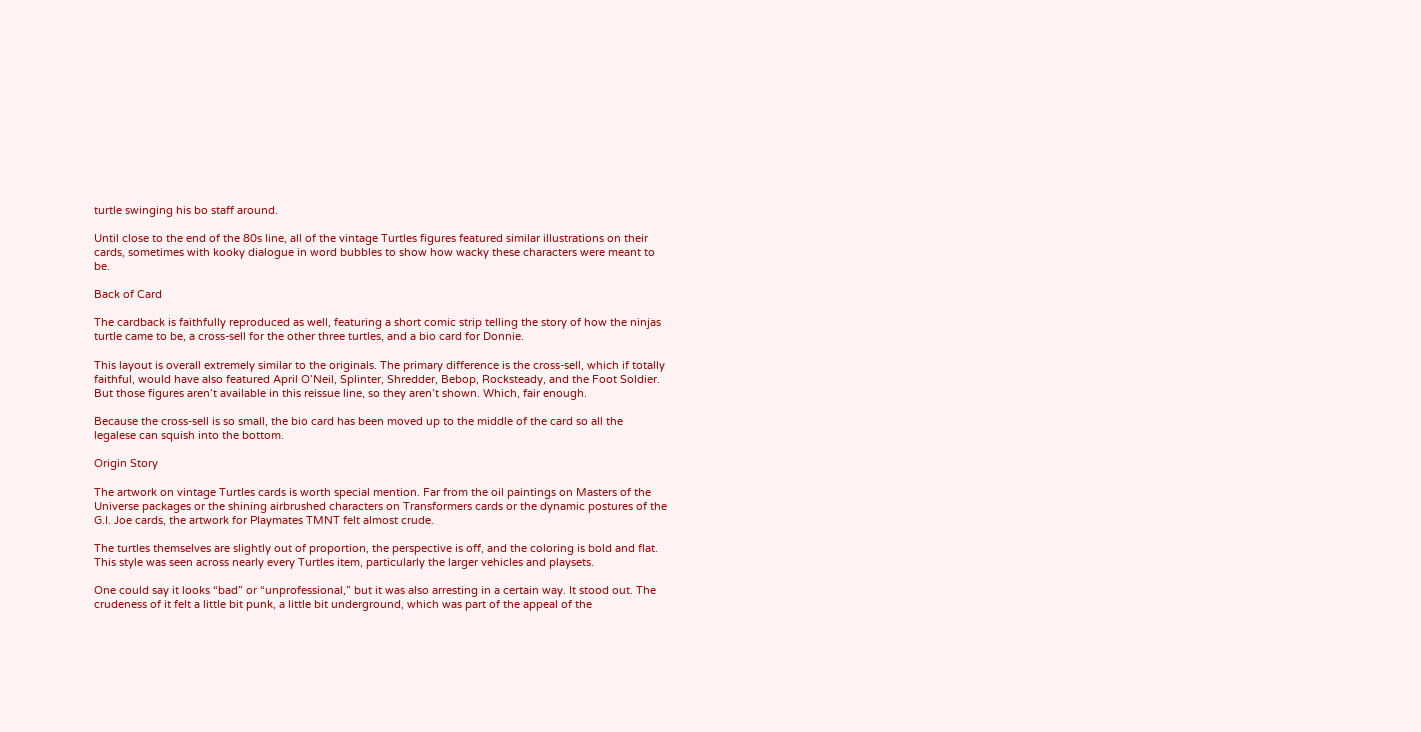turtle swinging his bo staff around.

Until close to the end of the 80s line, all of the vintage Turtles figures featured similar illustrations on their cards, sometimes with kooky dialogue in word bubbles to show how wacky these characters were meant to be.

Back of Card

The cardback is faithfully reproduced as well, featuring a short comic strip telling the story of how the ninjas turtle came to be, a cross-sell for the other three turtles, and a bio card for Donnie.

This layout is overall extremely similar to the originals. The primary difference is the cross-sell, which if totally faithful, would have also featured April O’Neil, Splinter, Shredder, Bebop, Rocksteady, and the Foot Soldier. But those figures aren’t available in this reissue line, so they aren’t shown. Which, fair enough.

Because the cross-sell is so small, the bio card has been moved up to the middle of the card so all the legalese can squish into the bottom.

Origin Story

The artwork on vintage Turtles cards is worth special mention. Far from the oil paintings on Masters of the Universe packages or the shining airbrushed characters on Transformers cards or the dynamic postures of the G.I. Joe cards, the artwork for Playmates TMNT felt almost crude.

The turtles themselves are slightly out of proportion, the perspective is off, and the coloring is bold and flat. This style was seen across nearly every Turtles item, particularly the larger vehicles and playsets.

One could say it looks “bad” or “unprofessional,” but it was also arresting in a certain way. It stood out. The crudeness of it felt a little bit punk, a little bit underground, which was part of the appeal of the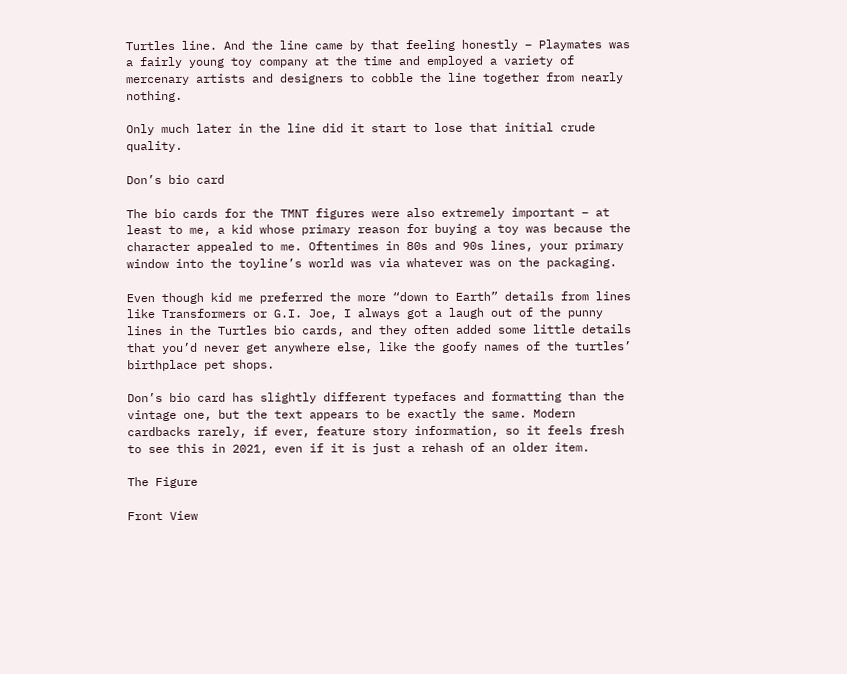Turtles line. And the line came by that feeling honestly – Playmates was a fairly young toy company at the time and employed a variety of mercenary artists and designers to cobble the line together from nearly nothing.

Only much later in the line did it start to lose that initial crude quality.

Don’s bio card

The bio cards for the TMNT figures were also extremely important – at least to me, a kid whose primary reason for buying a toy was because the character appealed to me. Oftentimes in 80s and 90s lines, your primary window into the toyline’s world was via whatever was on the packaging.

Even though kid me preferred the more “down to Earth” details from lines like Transformers or G.I. Joe, I always got a laugh out of the punny lines in the Turtles bio cards, and they often added some little details that you’d never get anywhere else, like the goofy names of the turtles’ birthplace pet shops.

Don’s bio card has slightly different typefaces and formatting than the vintage one, but the text appears to be exactly the same. Modern cardbacks rarely, if ever, feature story information, so it feels fresh to see this in 2021, even if it is just a rehash of an older item.

The Figure

Front View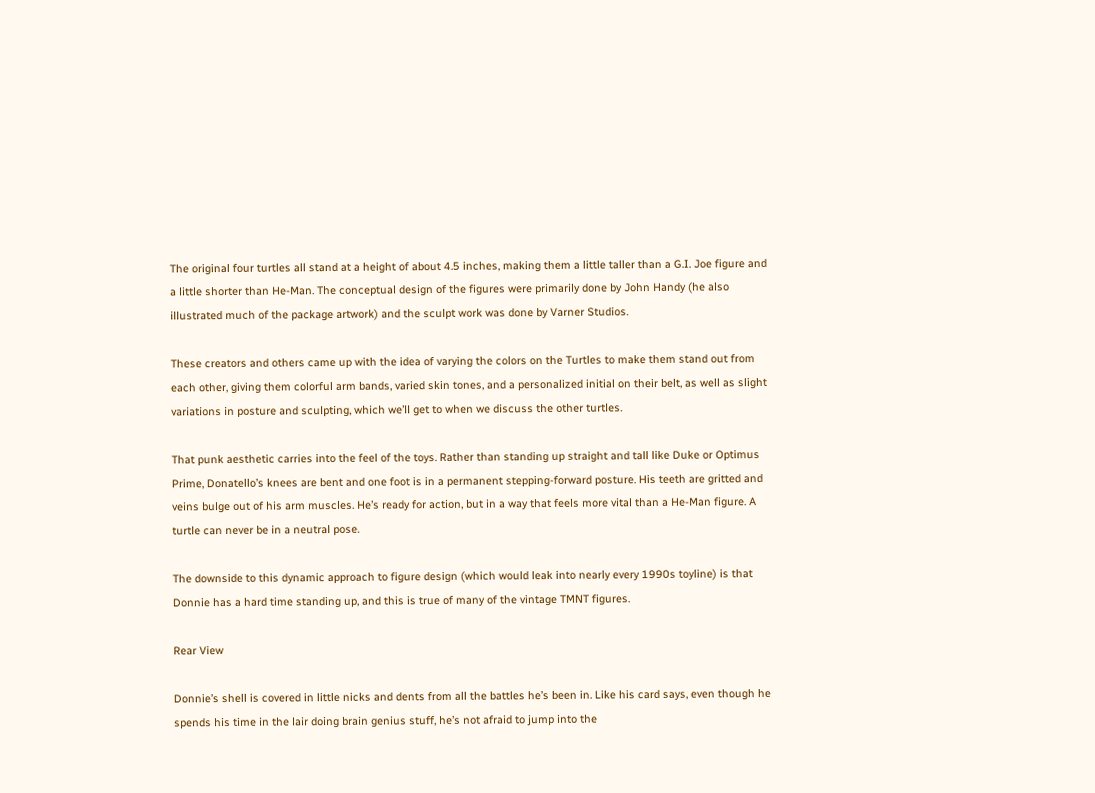The original four turtles all stand at a height of about 4.5 inches, making them a little taller than a G.I. Joe figure and a little shorter than He-Man. The conceptual design of the figures were primarily done by John Handy (he also illustrated much of the package artwork) and the sculpt work was done by Varner Studios.

These creators and others came up with the idea of varying the colors on the Turtles to make them stand out from each other, giving them colorful arm bands, varied skin tones, and a personalized initial on their belt, as well as slight variations in posture and sculpting, which we’ll get to when we discuss the other turtles.

That punk aesthetic carries into the feel of the toys. Rather than standing up straight and tall like Duke or Optimus Prime, Donatello’s knees are bent and one foot is in a permanent stepping-forward posture. His teeth are gritted and veins bulge out of his arm muscles. He’s ready for action, but in a way that feels more vital than a He-Man figure. A turtle can never be in a neutral pose.

The downside to this dynamic approach to figure design (which would leak into nearly every 1990s toyline) is that Donnie has a hard time standing up, and this is true of many of the vintage TMNT figures.

Rear View

Donnie’s shell is covered in little nicks and dents from all the battles he’s been in. Like his card says, even though he spends his time in the lair doing brain genius stuff, he’s not afraid to jump into the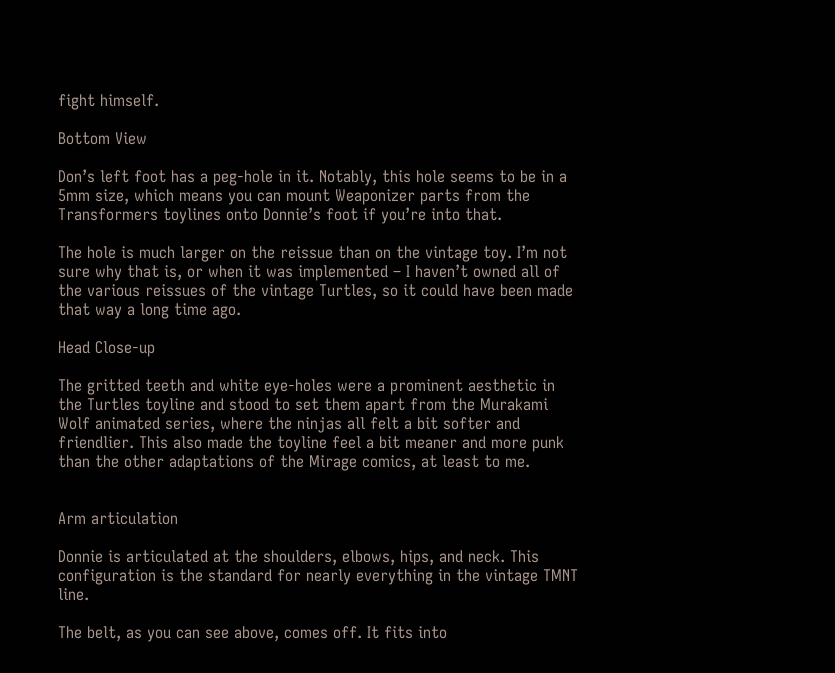fight himself.

Bottom View

Don’s left foot has a peg-hole in it. Notably, this hole seems to be in a 5mm size, which means you can mount Weaponizer parts from the Transformers toylines onto Donnie’s foot if you’re into that.

The hole is much larger on the reissue than on the vintage toy. I’m not sure why that is, or when it was implemented – I haven’t owned all of the various reissues of the vintage Turtles, so it could have been made that way a long time ago.

Head Close-up

The gritted teeth and white eye-holes were a prominent aesthetic in the Turtles toyline and stood to set them apart from the Murakami Wolf animated series, where the ninjas all felt a bit softer and friendlier. This also made the toyline feel a bit meaner and more punk than the other adaptations of the Mirage comics, at least to me.


Arm articulation

Donnie is articulated at the shoulders, elbows, hips, and neck. This configuration is the standard for nearly everything in the vintage TMNT line.

The belt, as you can see above, comes off. It fits into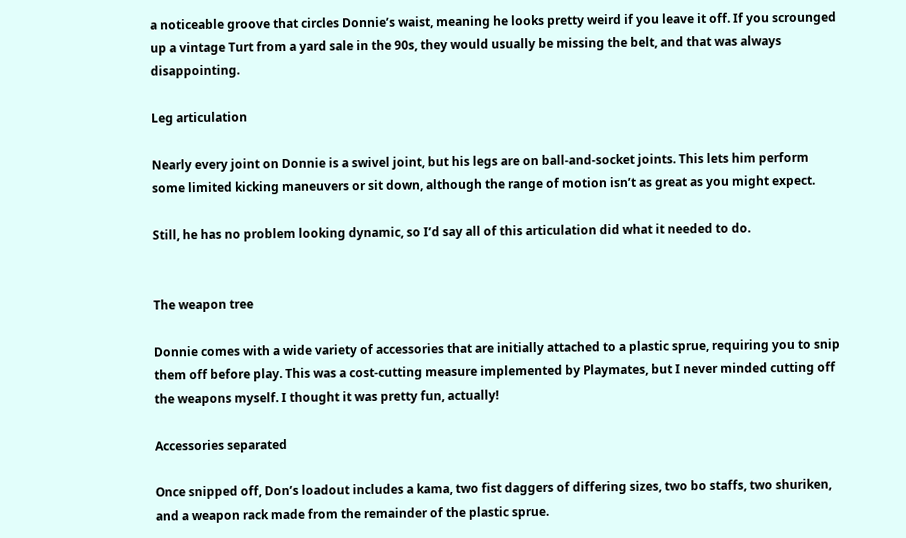a noticeable groove that circles Donnie’s waist, meaning he looks pretty weird if you leave it off. If you scrounged up a vintage Turt from a yard sale in the 90s, they would usually be missing the belt, and that was always disappointing.

Leg articulation

Nearly every joint on Donnie is a swivel joint, but his legs are on ball-and-socket joints. This lets him perform some limited kicking maneuvers or sit down, although the range of motion isn’t as great as you might expect.

Still, he has no problem looking dynamic, so I’d say all of this articulation did what it needed to do.


The weapon tree

Donnie comes with a wide variety of accessories that are initially attached to a plastic sprue, requiring you to snip them off before play. This was a cost-cutting measure implemented by Playmates, but I never minded cutting off the weapons myself. I thought it was pretty fun, actually!

Accessories separated

Once snipped off, Don’s loadout includes a kama, two fist daggers of differing sizes, two bo staffs, two shuriken, and a weapon rack made from the remainder of the plastic sprue.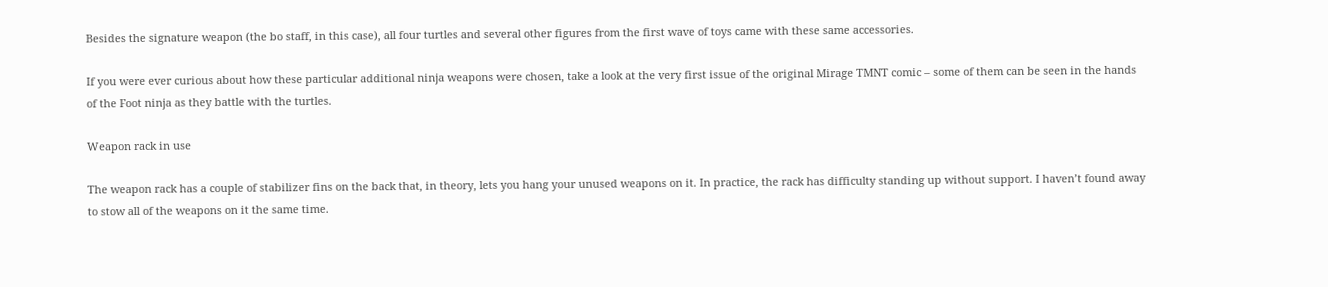Besides the signature weapon (the bo staff, in this case), all four turtles and several other figures from the first wave of toys came with these same accessories.

If you were ever curious about how these particular additional ninja weapons were chosen, take a look at the very first issue of the original Mirage TMNT comic – some of them can be seen in the hands of the Foot ninja as they battle with the turtles.

Weapon rack in use

The weapon rack has a couple of stabilizer fins on the back that, in theory, lets you hang your unused weapons on it. In practice, the rack has difficulty standing up without support. I haven’t found away to stow all of the weapons on it the same time.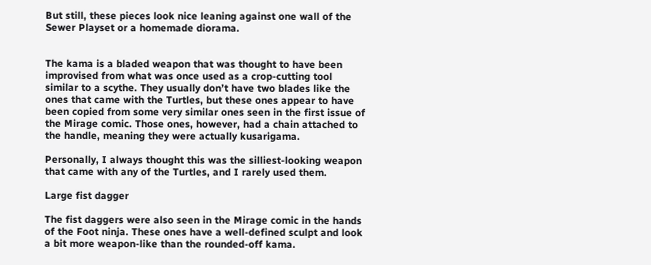But still, these pieces look nice leaning against one wall of the Sewer Playset or a homemade diorama.


The kama is a bladed weapon that was thought to have been improvised from what was once used as a crop-cutting tool similar to a scythe. They usually don’t have two blades like the ones that came with the Turtles, but these ones appear to have been copied from some very similar ones seen in the first issue of the Mirage comic. Those ones, however, had a chain attached to the handle, meaning they were actually kusarigama.

Personally, I always thought this was the silliest-looking weapon that came with any of the Turtles, and I rarely used them.

Large fist dagger

The fist daggers were also seen in the Mirage comic in the hands of the Foot ninja. These ones have a well-defined sculpt and look a bit more weapon-like than the rounded-off kama.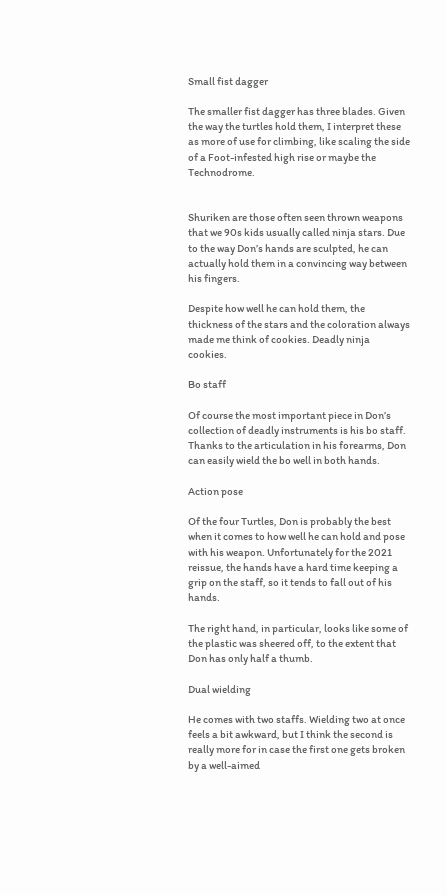Small fist dagger

The smaller fist dagger has three blades. Given the way the turtles hold them, I interpret these as more of use for climbing, like scaling the side of a Foot-infested high rise or maybe the Technodrome.


Shuriken are those often seen thrown weapons that we 90s kids usually called ninja stars. Due to the way Don’s hands are sculpted, he can actually hold them in a convincing way between his fingers.

Despite how well he can hold them, the thickness of the stars and the coloration always made me think of cookies. Deadly ninja cookies.

Bo staff

Of course the most important piece in Don’s collection of deadly instruments is his bo staff. Thanks to the articulation in his forearms, Don can easily wield the bo well in both hands.

Action pose

Of the four Turtles, Don is probably the best when it comes to how well he can hold and pose with his weapon. Unfortunately for the 2021 reissue, the hands have a hard time keeping a grip on the staff, so it tends to fall out of his hands.

The right hand, in particular, looks like some of the plastic was sheered off, to the extent that Don has only half a thumb.

Dual wielding

He comes with two staffs. Wielding two at once feels a bit awkward, but I think the second is really more for in case the first one gets broken by a well-aimed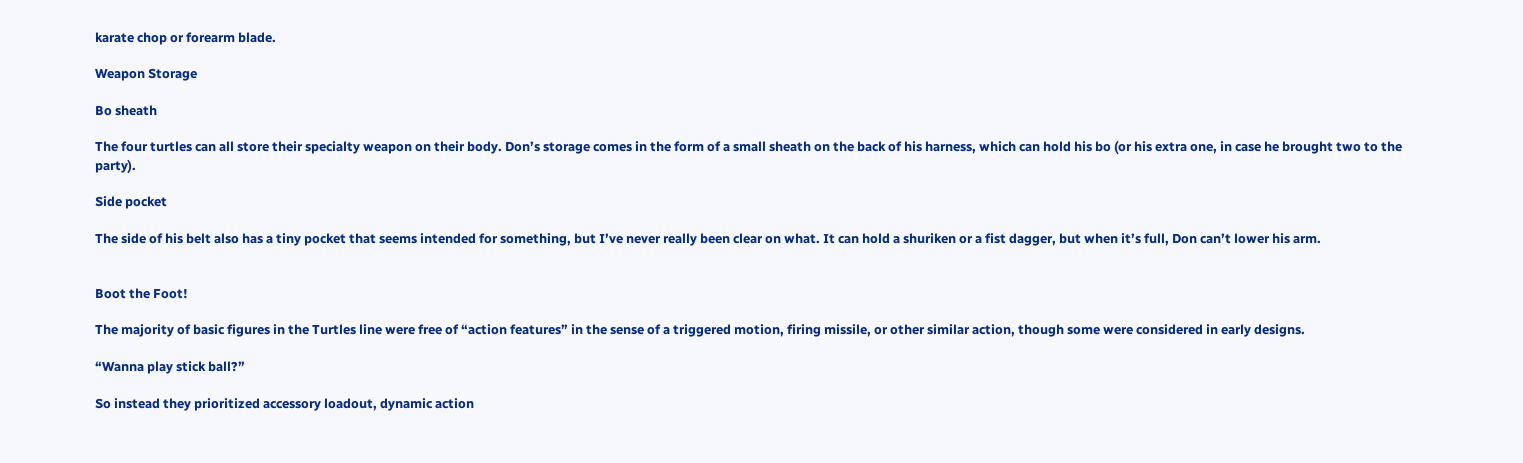karate chop or forearm blade.

Weapon Storage

Bo sheath

The four turtles can all store their specialty weapon on their body. Don’s storage comes in the form of a small sheath on the back of his harness, which can hold his bo (or his extra one, in case he brought two to the party).

Side pocket

The side of his belt also has a tiny pocket that seems intended for something, but I’ve never really been clear on what. It can hold a shuriken or a fist dagger, but when it’s full, Don can’t lower his arm.


Boot the Foot!

The majority of basic figures in the Turtles line were free of “action features” in the sense of a triggered motion, firing missile, or other similar action, though some were considered in early designs.

“Wanna play stick ball?”

So instead they prioritized accessory loadout, dynamic action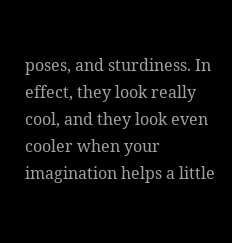poses, and sturdiness. In effect, they look really cool, and they look even cooler when your imagination helps a little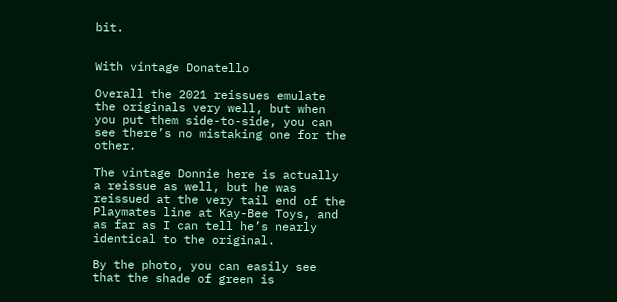bit.


With vintage Donatello

Overall the 2021 reissues emulate the originals very well, but when you put them side-to-side, you can see there’s no mistaking one for the other.

The vintage Donnie here is actually a reissue as well, but he was reissued at the very tail end of the Playmates line at Kay-Bee Toys, and as far as I can tell he’s nearly identical to the original.

By the photo, you can easily see that the shade of green is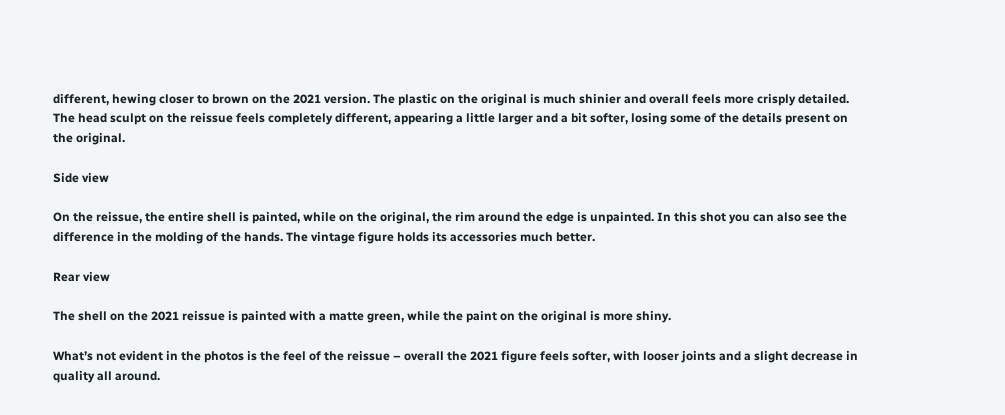different, hewing closer to brown on the 2021 version. The plastic on the original is much shinier and overall feels more crisply detailed. The head sculpt on the reissue feels completely different, appearing a little larger and a bit softer, losing some of the details present on the original.

Side view

On the reissue, the entire shell is painted, while on the original, the rim around the edge is unpainted. In this shot you can also see the difference in the molding of the hands. The vintage figure holds its accessories much better.

Rear view

The shell on the 2021 reissue is painted with a matte green, while the paint on the original is more shiny.

What’s not evident in the photos is the feel of the reissue – overall the 2021 figure feels softer, with looser joints and a slight decrease in quality all around.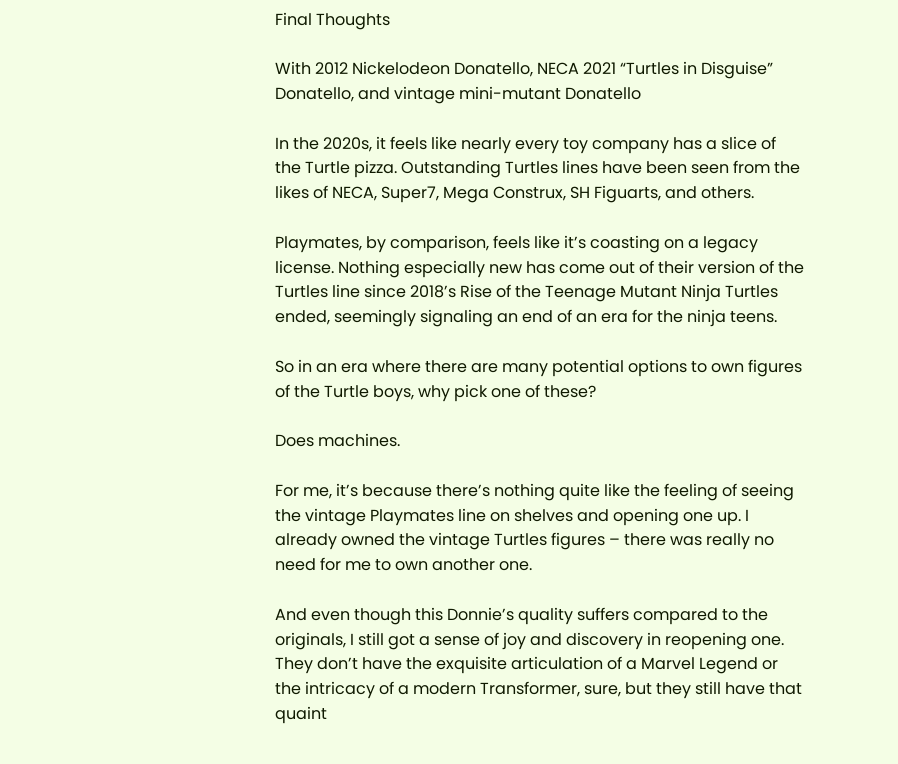Final Thoughts

With 2012 Nickelodeon Donatello, NECA 2021 “Turtles in Disguise” Donatello, and vintage mini-mutant Donatello

In the 2020s, it feels like nearly every toy company has a slice of the Turtle pizza. Outstanding Turtles lines have been seen from the likes of NECA, Super7, Mega Construx, SH Figuarts, and others.

Playmates, by comparison, feels like it’s coasting on a legacy license. Nothing especially new has come out of their version of the Turtles line since 2018’s Rise of the Teenage Mutant Ninja Turtles ended, seemingly signaling an end of an era for the ninja teens.

So in an era where there are many potential options to own figures of the Turtle boys, why pick one of these?

Does machines.

For me, it’s because there’s nothing quite like the feeling of seeing the vintage Playmates line on shelves and opening one up. I already owned the vintage Turtles figures – there was really no need for me to own another one.

And even though this Donnie’s quality suffers compared to the originals, I still got a sense of joy and discovery in reopening one. They don’t have the exquisite articulation of a Marvel Legend or the intricacy of a modern Transformer, sure, but they still have that quaint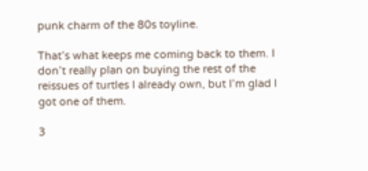punk charm of the 80s toyline.

That’s what keeps me coming back to them. I don’t really plan on buying the rest of the reissues of turtles I already own, but I’m glad I got one of them.

3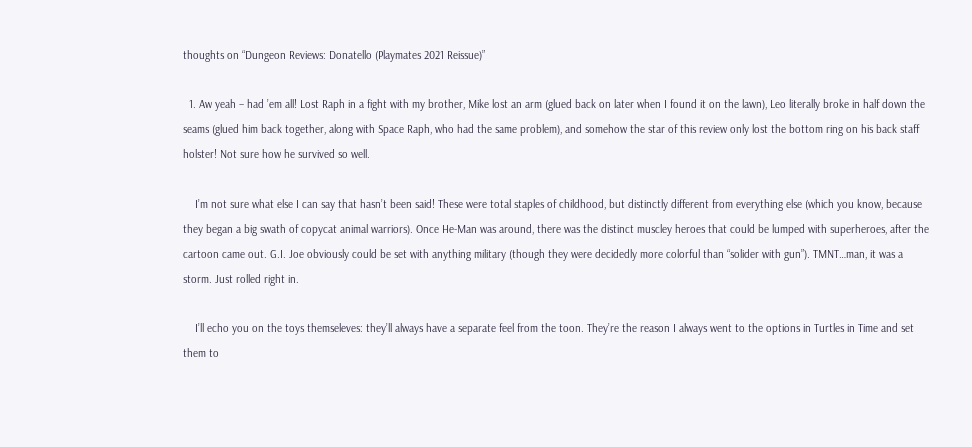thoughts on “Dungeon Reviews: Donatello (Playmates 2021 Reissue)”

  1. Aw yeah – had ’em all! Lost Raph in a fight with my brother, Mike lost an arm (glued back on later when I found it on the lawn), Leo literally broke in half down the seams (glued him back together, along with Space Raph, who had the same problem), and somehow the star of this review only lost the bottom ring on his back staff holster! Not sure how he survived so well.

    I’m not sure what else I can say that hasn’t been said! These were total staples of childhood, but distinctly different from everything else (which you know, because they began a big swath of copycat animal warriors). Once He-Man was around, there was the distinct muscley heroes that could be lumped with superheroes, after the cartoon came out. G.I. Joe obviously could be set with anything military (though they were decidedly more colorful than “solider with gun”). TMNT…man, it was a storm. Just rolled right in.

    I’ll echo you on the toys themseleves: they’ll always have a separate feel from the toon. They’re the reason I always went to the options in Turtles in Time and set them to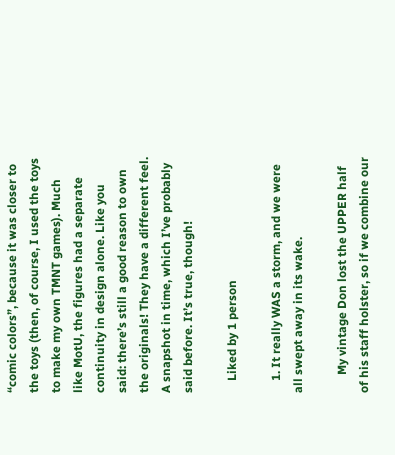“comic colors”, because it was closer to the toys (then, of course, I used the toys to make my own TMNT games). Much like MotU, the figures had a separate continuity in design alone. Like you said: there’s still a good reason to own the originals! They have a different feel. A snapshot in time, which I’ve probably said before. It’s true, though!

    Liked by 1 person

    1. It really WAS a storm, and we were all swept away in its wake.

      My vintage Don lost the UPPER half of his staff holster, so if we combine our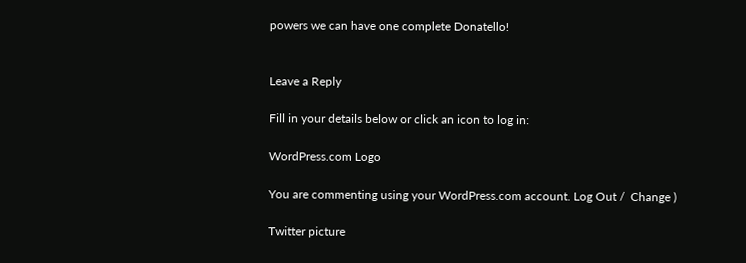powers we can have one complete Donatello!


Leave a Reply

Fill in your details below or click an icon to log in:

WordPress.com Logo

You are commenting using your WordPress.com account. Log Out /  Change )

Twitter picture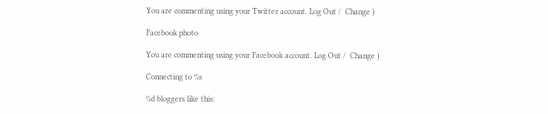You are commenting using your Twitter account. Log Out /  Change )

Facebook photo

You are commenting using your Facebook account. Log Out /  Change )

Connecting to %s

%d bloggers like this: